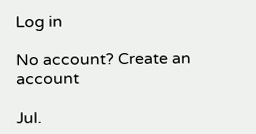Log in

No account? Create an account

Jul.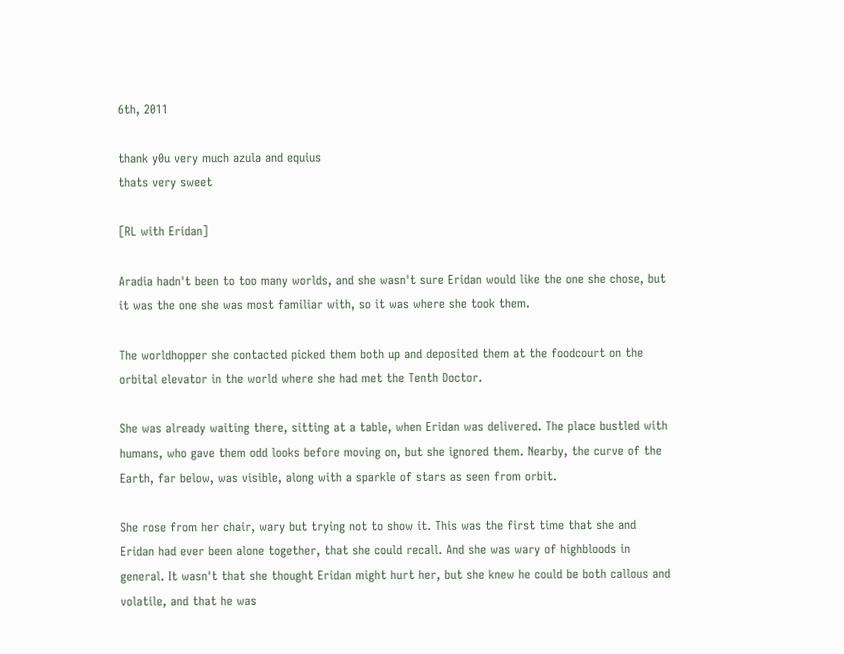6th, 2011

thank y0u very much azula and equius
thats very sweet

[RL with Eridan]

Aradia hadn't been to too many worlds, and she wasn't sure Eridan would like the one she chose, but it was the one she was most familiar with, so it was where she took them.

The worldhopper she contacted picked them both up and deposited them at the foodcourt on the orbital elevator in the world where she had met the Tenth Doctor.

She was already waiting there, sitting at a table, when Eridan was delivered. The place bustled with humans, who gave them odd looks before moving on, but she ignored them. Nearby, the curve of the Earth, far below, was visible, along with a sparkle of stars as seen from orbit.

She rose from her chair, wary but trying not to show it. This was the first time that she and Eridan had ever been alone together, that she could recall. And she was wary of highbloods in general. It wasn't that she thought Eridan might hurt her, but she knew he could be both callous and volatile, and that he was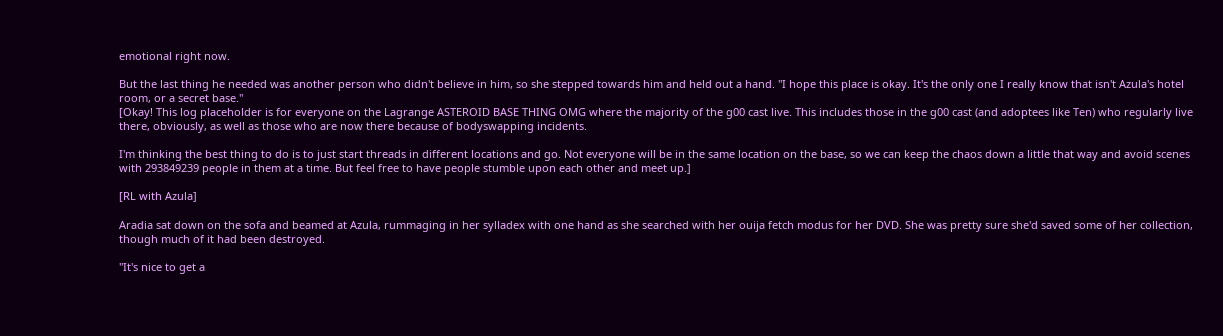emotional right now.

But the last thing he needed was another person who didn't believe in him, so she stepped towards him and held out a hand. "I hope this place is okay. It's the only one I really know that isn't Azula's hotel room, or a secret base."
[Okay! This log placeholder is for everyone on the Lagrange ASTEROID BASE THING OMG where the majority of the g00 cast live. This includes those in the g00 cast (and adoptees like Ten) who regularly live there, obviously, as well as those who are now there because of bodyswapping incidents.

I'm thinking the best thing to do is to just start threads in different locations and go. Not everyone will be in the same location on the base, so we can keep the chaos down a little that way and avoid scenes with 293849239 people in them at a time. But feel free to have people stumble upon each other and meet up.]

[RL with Azula]

Aradia sat down on the sofa and beamed at Azula, rummaging in her sylladex with one hand as she searched with her ouija fetch modus for her DVD. She was pretty sure she'd saved some of her collection, though much of it had been destroyed.

"It's nice to get a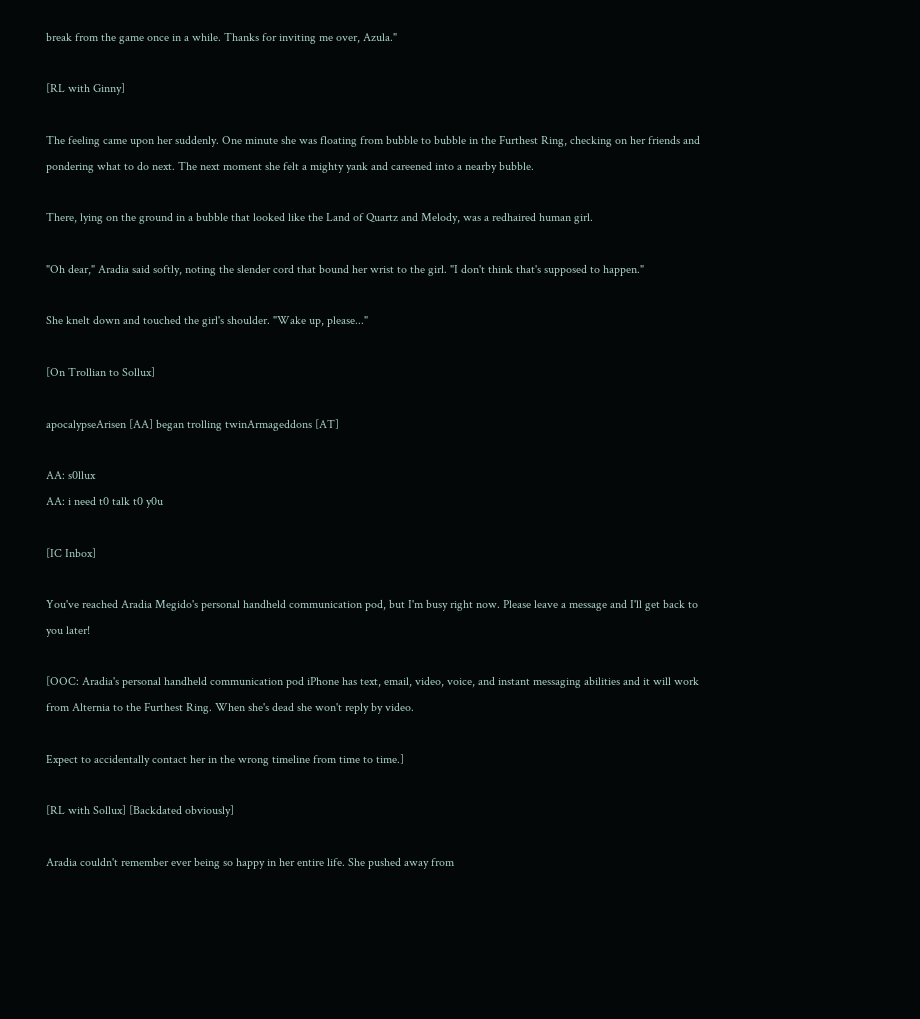break from the game once in a while. Thanks for inviting me over, Azula."

[RL with Ginny]

The feeling came upon her suddenly. One minute she was floating from bubble to bubble in the Furthest Ring, checking on her friends and pondering what to do next. The next moment she felt a mighty yank and careened into a nearby bubble.

There, lying on the ground in a bubble that looked like the Land of Quartz and Melody, was a redhaired human girl.

"Oh dear," Aradia said softly, noting the slender cord that bound her wrist to the girl. "I don't think that's supposed to happen."

She knelt down and touched the girl's shoulder. "Wake up, please..."

[On Trollian to Sollux]

apocalypseArisen [AA] began trolling twinArmageddons [AT]

AA: s0llux
AA: i need t0 talk t0 y0u

[IC Inbox]

You've reached Aradia Megido's personal handheld communication pod, but I'm busy right now. Please leave a message and I'll get back to you later!

[OOC: Aradia's personal handheld communication pod iPhone has text, email, video, voice, and instant messaging abilities and it will work from Alternia to the Furthest Ring. When she's dead she won't reply by video.

Expect to accidentally contact her in the wrong timeline from time to time.]

[RL with Sollux] [Backdated obviously]

Aradia couldn't remember ever being so happy in her entire life. She pushed away from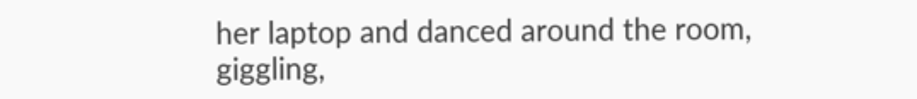her laptop and danced around the room, giggling,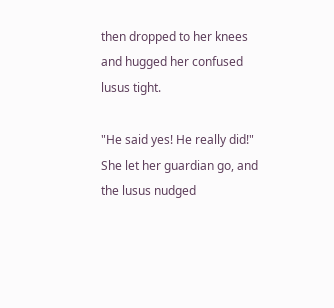then dropped to her knees and hugged her confused lusus tight.

"He said yes! He really did!" She let her guardian go, and the lusus nudged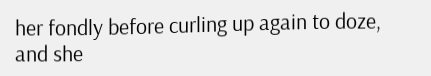her fondly before curling up again to doze, and she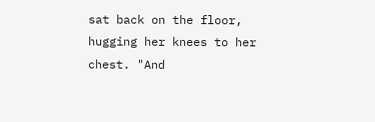sat back on the floor, hugging her knees to her chest. "And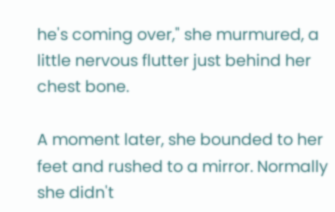he's coming over," she murmured, a little nervous flutter just behind her chest bone.

A moment later, she bounded to her feet and rushed to a mirror. Normally she didn't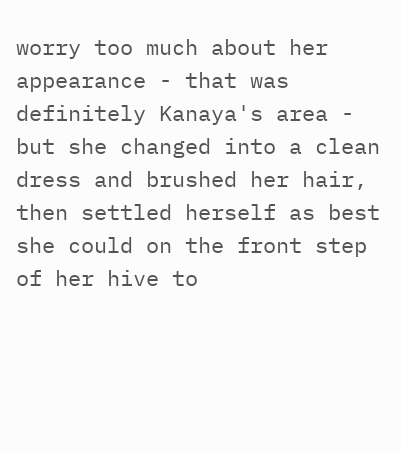worry too much about her appearance - that was definitely Kanaya's area - but she changed into a clean dress and brushed her hair, then settled herself as best she could on the front step of her hive to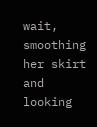wait, smoothing her skirt and looking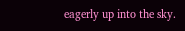eagerly up into the sky.